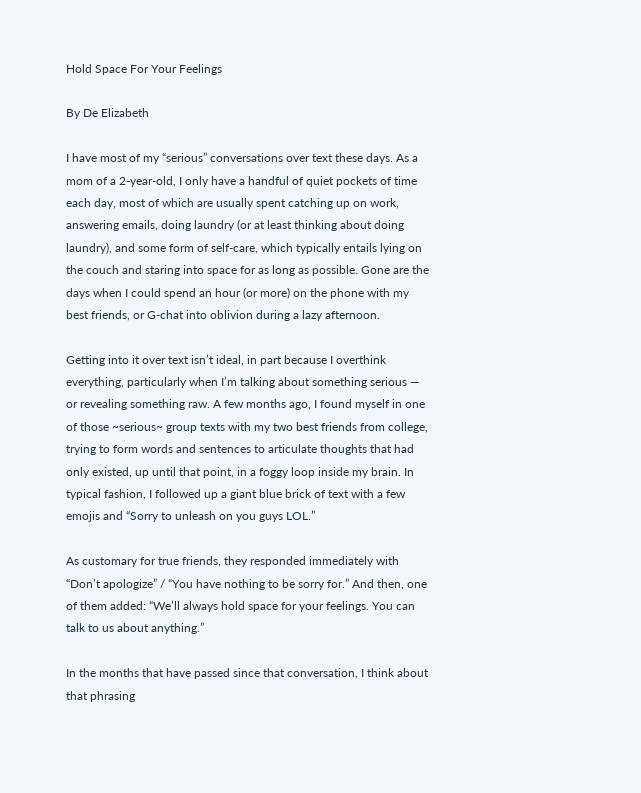Hold Space For Your Feelings

By De Elizabeth

I have most of my “serious” conversations over text these days. As a mom of a 2-year-old, I only have a handful of quiet pockets of time each day, most of which are usually spent catching up on work, answering emails, doing laundry (or at least thinking about doing laundry), and some form of self-care, which typically entails lying on the couch and staring into space for as long as possible. Gone are the days when I could spend an hour (or more) on the phone with my best friends, or G-chat into oblivion during a lazy afternoon.

Getting into it over text isn’t ideal, in part because I overthink everything, particularly when I’m talking about something serious — or revealing something raw. A few months ago, I found myself in one of those ~serious~ group texts with my two best friends from college, trying to form words and sentences to articulate thoughts that had only existed, up until that point, in a foggy loop inside my brain. In typical fashion, I followed up a giant blue brick of text with a few emojis and “Sorry to unleash on you guys LOL.”

As customary for true friends, they responded immediately with “Don’t apologize” / “You have nothing to be sorry for.” And then, one of them added: “We’ll always hold space for your feelings. You can talk to us about anything.”

In the months that have passed since that conversation, I think about that phrasing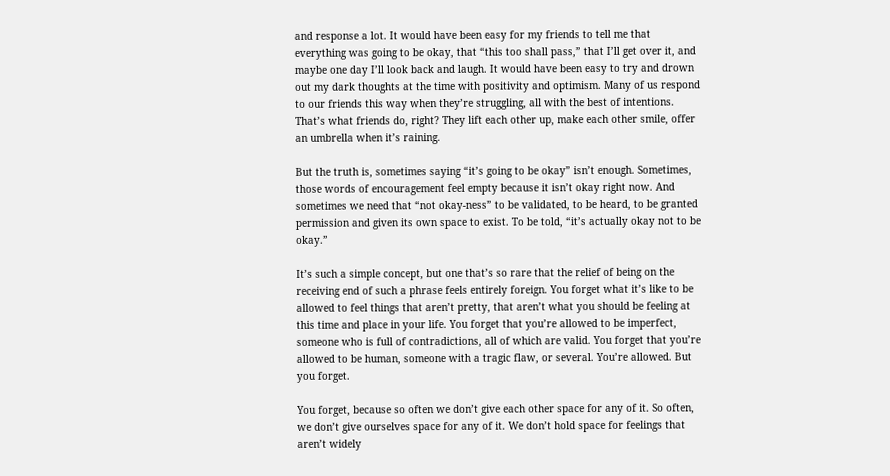and response a lot. It would have been easy for my friends to tell me that everything was going to be okay, that “this too shall pass,” that I’ll get over it, and maybe one day I’ll look back and laugh. It would have been easy to try and drown out my dark thoughts at the time with positivity and optimism. Many of us respond to our friends this way when they’re struggling, all with the best of intentions. That’s what friends do, right? They lift each other up, make each other smile, offer an umbrella when it’s raining.

But the truth is, sometimes saying “it’s going to be okay” isn’t enough. Sometimes, those words of encouragement feel empty because it isn’t okay right now. And sometimes we need that “not okay-ness” to be validated, to be heard, to be granted permission and given its own space to exist. To be told, “it’s actually okay not to be okay.”

It’s such a simple concept, but one that’s so rare that the relief of being on the receiving end of such a phrase feels entirely foreign. You forget what it’s like to be allowed to feel things that aren’t pretty, that aren’t what you should be feeling at this time and place in your life. You forget that you’re allowed to be imperfect, someone who is full of contradictions, all of which are valid. You forget that you’re allowed to be human, someone with a tragic flaw, or several. You’re allowed. But you forget.

You forget, because so often we don’t give each other space for any of it. So often, we don’t give ourselves space for any of it. We don’t hold space for feelings that aren’t widely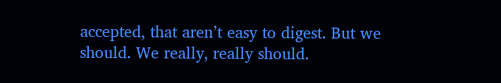accepted, that aren’t easy to digest. But we should. We really, really should.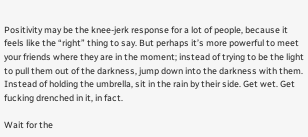Positivity may be the knee-jerk response for a lot of people, because it feels like the “right” thing to say. But perhaps it’s more powerful to meet your friends where they are in the moment; instead of trying to be the light to pull them out of the darkness, jump down into the darkness with them. Instead of holding the umbrella, sit in the rain by their side. Get wet. Get fucking drenched in it, in fact.

Wait for the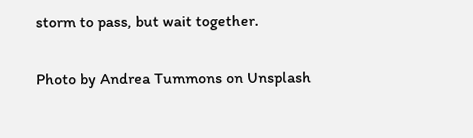storm to pass, but wait together.

Photo by Andrea Tummons on Unsplash